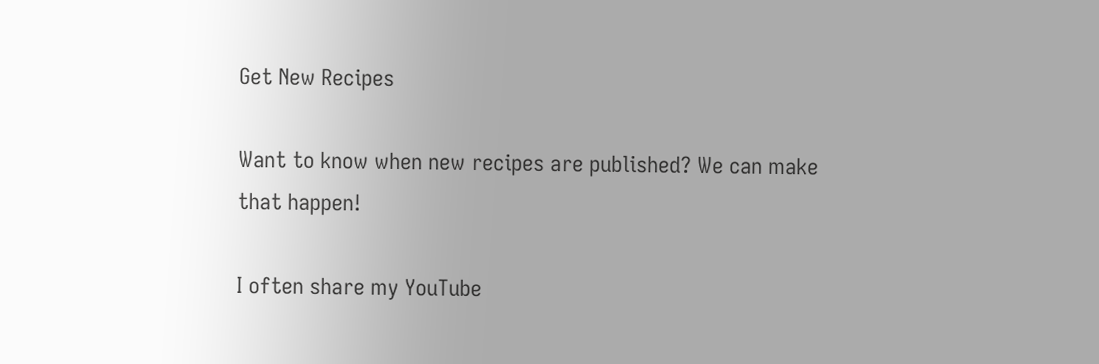Get New Recipes

Want to know when new recipes are published? We can make that happen!

I often share my YouTube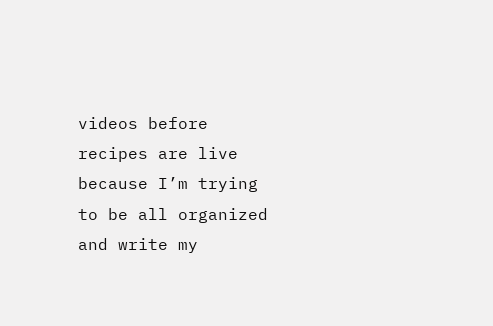videos before recipes are live because I’m trying to be all organized and write my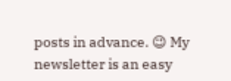posts in advance. 😉 My newsletter is an easy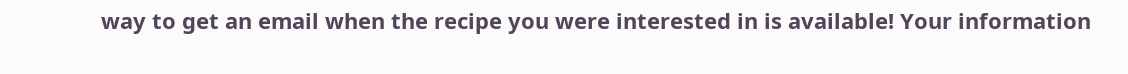way to get an email when the recipe you were interested in is available! Your information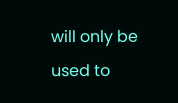will only be used to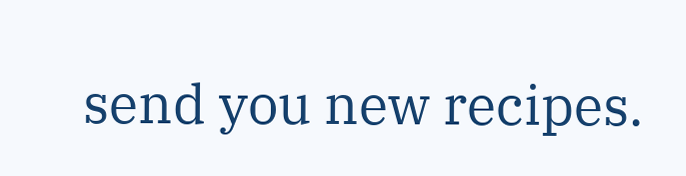send you new recipes.